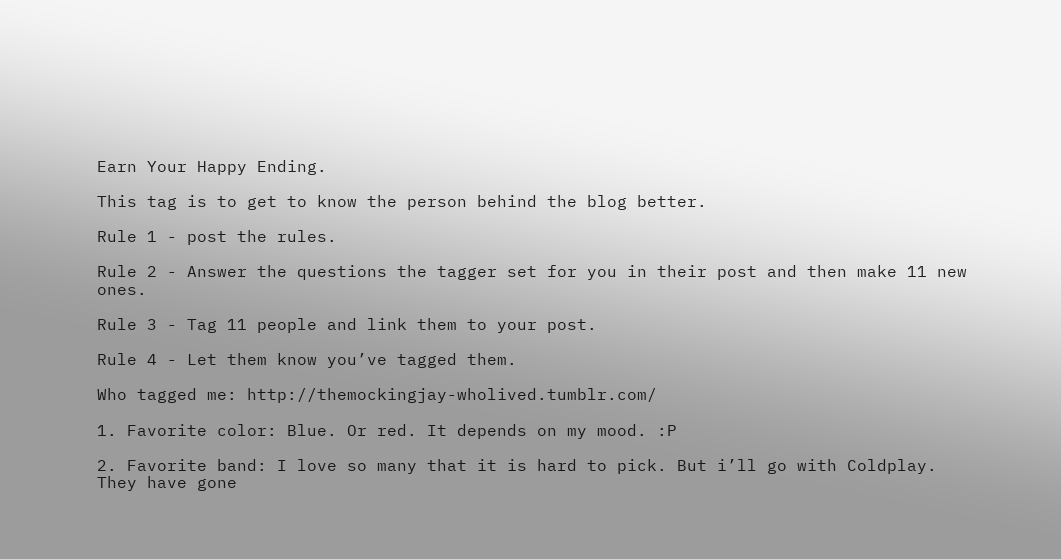Earn Your Happy Ending.

This tag is to get to know the person behind the blog better.

Rule 1 - post the rules.

Rule 2 - Answer the questions the tagger set for you in their post and then make 11 new ones.

Rule 3 - Tag 11 people and link them to your post.

Rule 4 - Let them know you’ve tagged them.

Who tagged me: http://themockingjay-wholived.tumblr.com/

1. Favorite color: Blue. Or red. It depends on my mood. :P

2. Favorite band: I love so many that it is hard to pick. But i’ll go with Coldplay. They have gone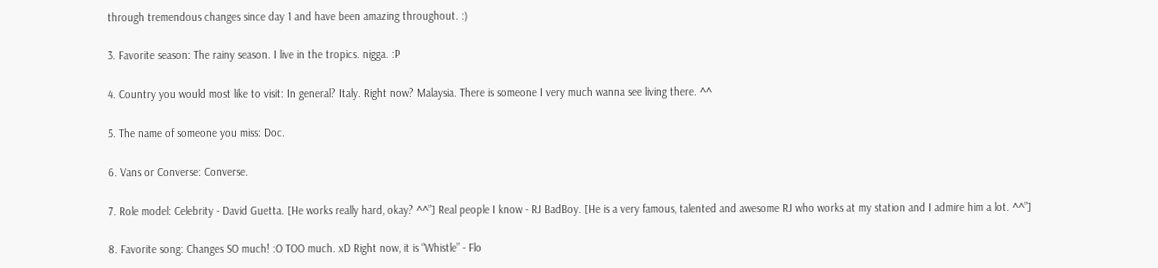through tremendous changes since day 1 and have been amazing throughout. :)

3. Favorite season: The rainy season. I live in the tropics. nigga. :P

4. Country you would most like to visit: In general? Italy. Right now? Malaysia. There is someone I very much wanna see living there. ^^

5. The name of someone you miss: Doc.

6. Vans or Converse: Converse.

7. Role model: Celebrity - David Guetta. [He works really hard, okay? ^^”] Real people I know - RJ BadBoy. [He is a very famous, talented and awesome RJ who works at my station and I admire him a lot. ^^”]

8. Favorite song: Changes SO much! :O TOO much. xD Right now, it is “Whistle” - Flo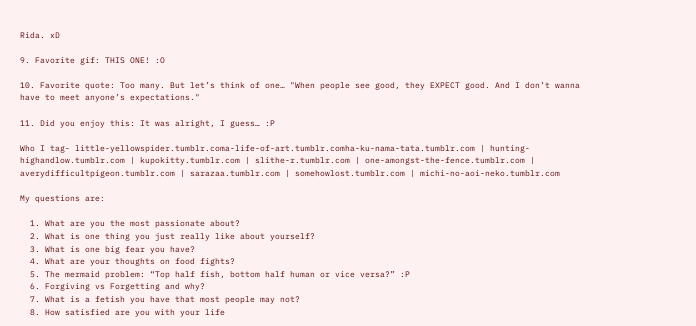Rida. xD

9. Favorite gif: THIS ONE! :O

10. Favorite quote: Too many. But let’s think of one… "When people see good, they EXPECT good. And I don’t wanna have to meet anyone’s expectations."

11. Did you enjoy this: It was alright, I guess… :P

Who I tag- little-yellowspider.tumblr.coma-life-of-art.tumblr.comha-ku-nama-tata.tumblr.com | hunting-highandlow.tumblr.com | kupokitty.tumblr.com | slithe-r.tumblr.com | one-amongst-the-fence.tumblr.com | averydifficultpigeon.tumblr.com | sarazaa.tumblr.com | somehowlost.tumblr.com | michi-no-aoi-neko.tumblr.com

My questions are:

  1. What are you the most passionate about?
  2. What is one thing you just really like about yourself?
  3. What is one big fear you have?
  4. What are your thoughts on food fights?
  5. The mermaid problem: “Top half fish, bottom half human or vice versa?” :P
  6. Forgiving vs Forgetting and why?
  7. What is a fetish you have that most people may not?
  8. How satisfied are you with your life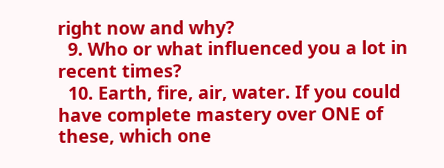right now and why?
  9. Who or what influenced you a lot in recent times?
  10. Earth, fire, air, water. If you could have complete mastery over ONE of these, which one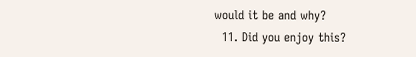would it be and why?
  11. Did you enjoy this?